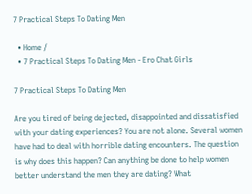7 Practical Steps To Dating Men

  • Home /
  • 7 Practical Steps To Dating Men - Ero Chat Girls

7 Practical Steps To Dating Men

Are you tired of being dejected, disappointed and dissatisfied with your dating experiences? You are not alone. Several women have had to deal with horrible dating encounters. The question is why does this happen? Can anything be done to help women better understand the men they are dating? What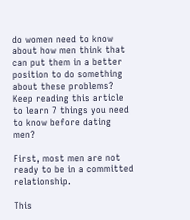do women need to know about how men think that can put them in a better position to do something about these problems? Keep reading this article to learn 7 things you need to know before dating men?

First, most men are not ready to be in a committed relationship.

This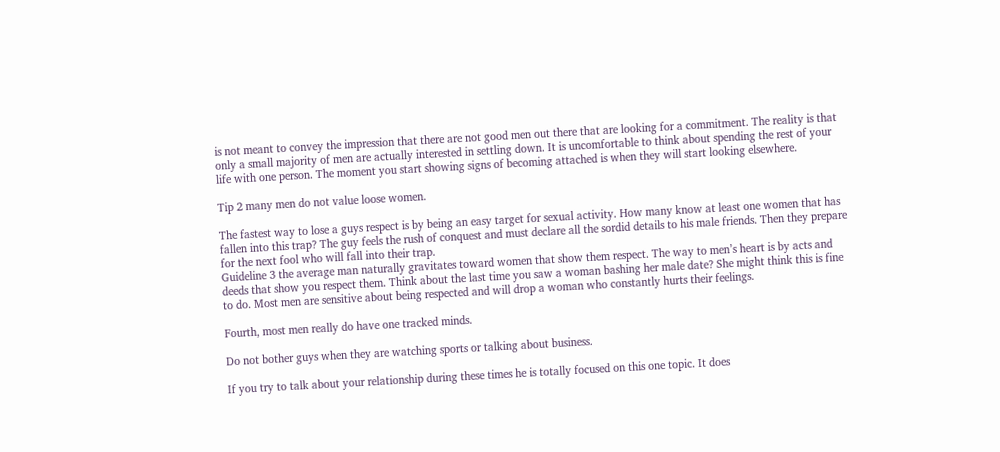is not meant to convey the impression that there are not good men out there that are looking for a commitment. The reality is that only a small majority of men are actually interested in settling down. It is uncomfortable to think about spending the rest of your life with one person. The moment you start showing signs of becoming attached is when they will start looking elsewhere.

Tip 2 many men do not value loose women.

The fastest way to lose a guys respect is by being an easy target for sexual activity. How many know at least one women that has fallen into this trap? The guy feels the rush of conquest and must declare all the sordid details to his male friends. Then they prepare for the next fool who will fall into their trap.
Guideline 3 the average man naturally gravitates toward women that show them respect. The way to men’s heart is by acts and deeds that show you respect them. Think about the last time you saw a woman bashing her male date? She might think this is fine to do. Most men are sensitive about being respected and will drop a woman who constantly hurts their feelings.

Fourth, most men really do have one tracked minds.

Do not bother guys when they are watching sports or talking about business.

If you try to talk about your relationship during these times he is totally focused on this one topic. It does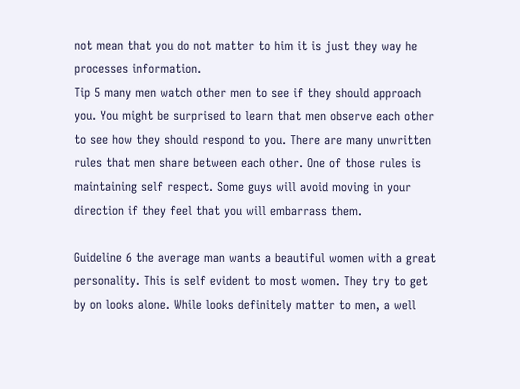not mean that you do not matter to him it is just they way he processes information.
Tip 5 many men watch other men to see if they should approach you. You might be surprised to learn that men observe each other to see how they should respond to you. There are many unwritten rules that men share between each other. One of those rules is maintaining self respect. Some guys will avoid moving in your direction if they feel that you will embarrass them.

Guideline 6 the average man wants a beautiful women with a great personality. This is self evident to most women. They try to get by on looks alone. While looks definitely matter to men, a well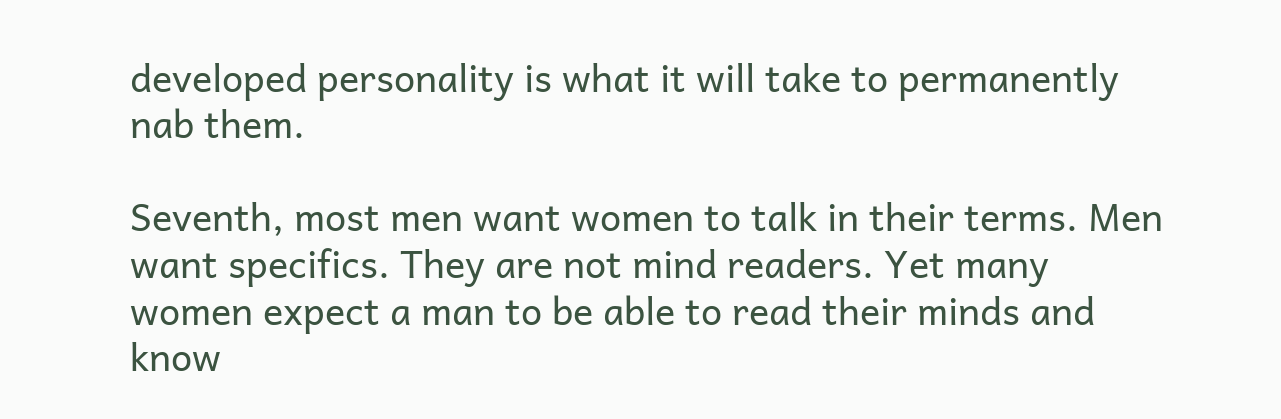developed personality is what it will take to permanently nab them.

Seventh, most men want women to talk in their terms. Men want specifics. They are not mind readers. Yet many women expect a man to be able to read their minds and know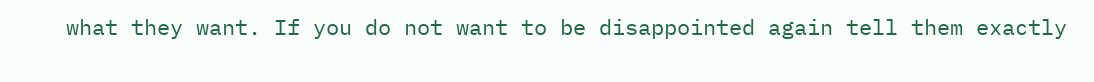what they want. If you do not want to be disappointed again tell them exactly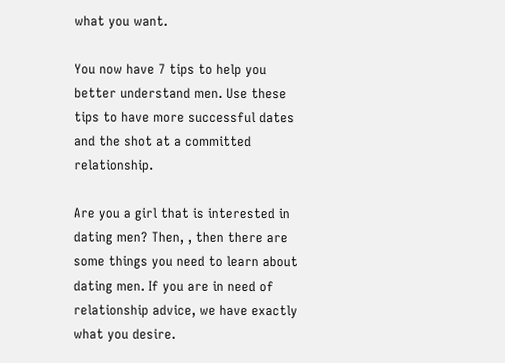what you want.

You now have 7 tips to help you better understand men. Use these tips to have more successful dates and the shot at a committed relationship.

Are you a girl that is interested in dating men? Then, , then there are some things you need to learn about dating men. If you are in need of relationship advice, we have exactly what you desire.